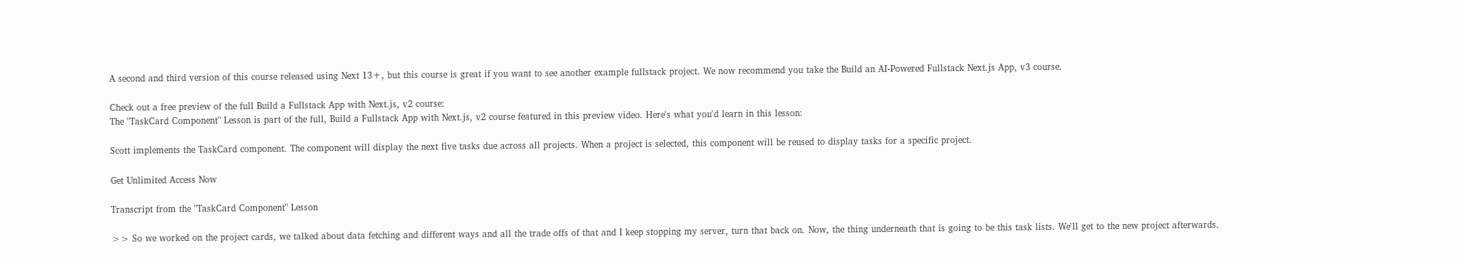A second and third version of this course released using Next 13+, but this course is great if you want to see another example fullstack project. We now recommend you take the Build an AI-Powered Fullstack Next.js App, v3 course.

Check out a free preview of the full Build a Fullstack App with Next.js, v2 course:
The "TaskCard Component" Lesson is part of the full, Build a Fullstack App with Next.js, v2 course featured in this preview video. Here's what you'd learn in this lesson:

Scott implements the TaskCard component. The component will display the next five tasks due across all projects. When a project is selected, this component will be reused to display tasks for a specific project.

Get Unlimited Access Now

Transcript from the "TaskCard Component" Lesson

>> So we worked on the project cards, we talked about data fetching and different ways and all the trade offs of that and I keep stopping my server, turn that back on. Now, the thing underneath that is going to be this task lists. We'll get to the new project afterwards.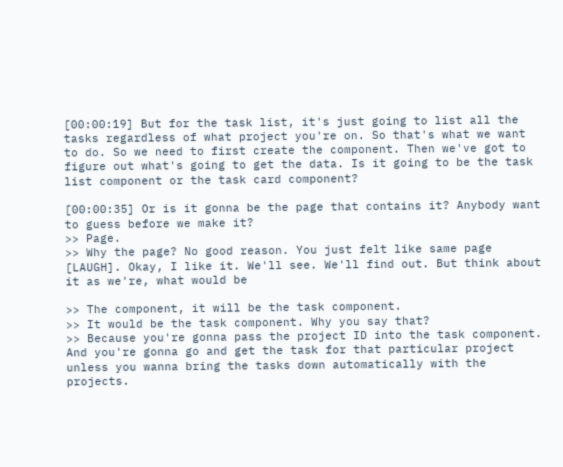[00:00:19] But for the task list, it's just going to list all the tasks regardless of what project you're on. So that's what we want to do. So we need to first create the component. Then we've got to figure out what's going to get the data. Is it going to be the task list component or the task card component?

[00:00:35] Or is it gonna be the page that contains it? Anybody want to guess before we make it?
>> Page.
>> Why the page? No good reason. You just felt like same page [LAUGH]. Okay, I like it. We'll see. We'll find out. But think about it as we're, what would be

>> The component, it will be the task component.
>> It would be the task component. Why you say that?
>> Because you're gonna pass the project ID into the task component. And you're gonna go and get the task for that particular project unless you wanna bring the tasks down automatically with the projects.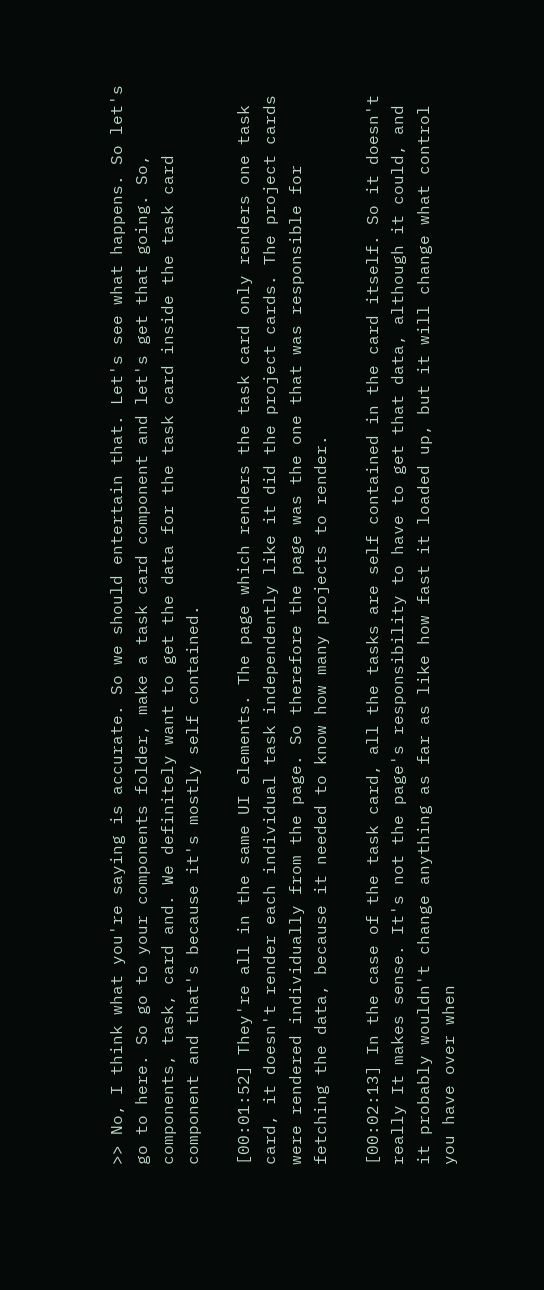>> No, I think what you're saying is accurate. So we should entertain that. Let's see what happens. So let's go to here. So go to your components folder, make a task card component and let's get that going. So, components, task, card and. We definitely want to get the data for the task card inside the task card component and that's because it's mostly self contained.

[00:01:52] They're all in the same UI elements. The page which renders the task card only renders one task card, it doesn't render each individual task independently like it did the project cards. The project cards were rendered individually from the page. So therefore the page was the one that was responsible for fetching the data, because it needed to know how many projects to render.

[00:02:13] In the case of the task card, all the tasks are self contained in the card itself. So it doesn't really It makes sense. It's not the page's responsibility to have to get that data, although it could, and it probably wouldn't change anything as far as like how fast it loaded up, but it will change what control you have over when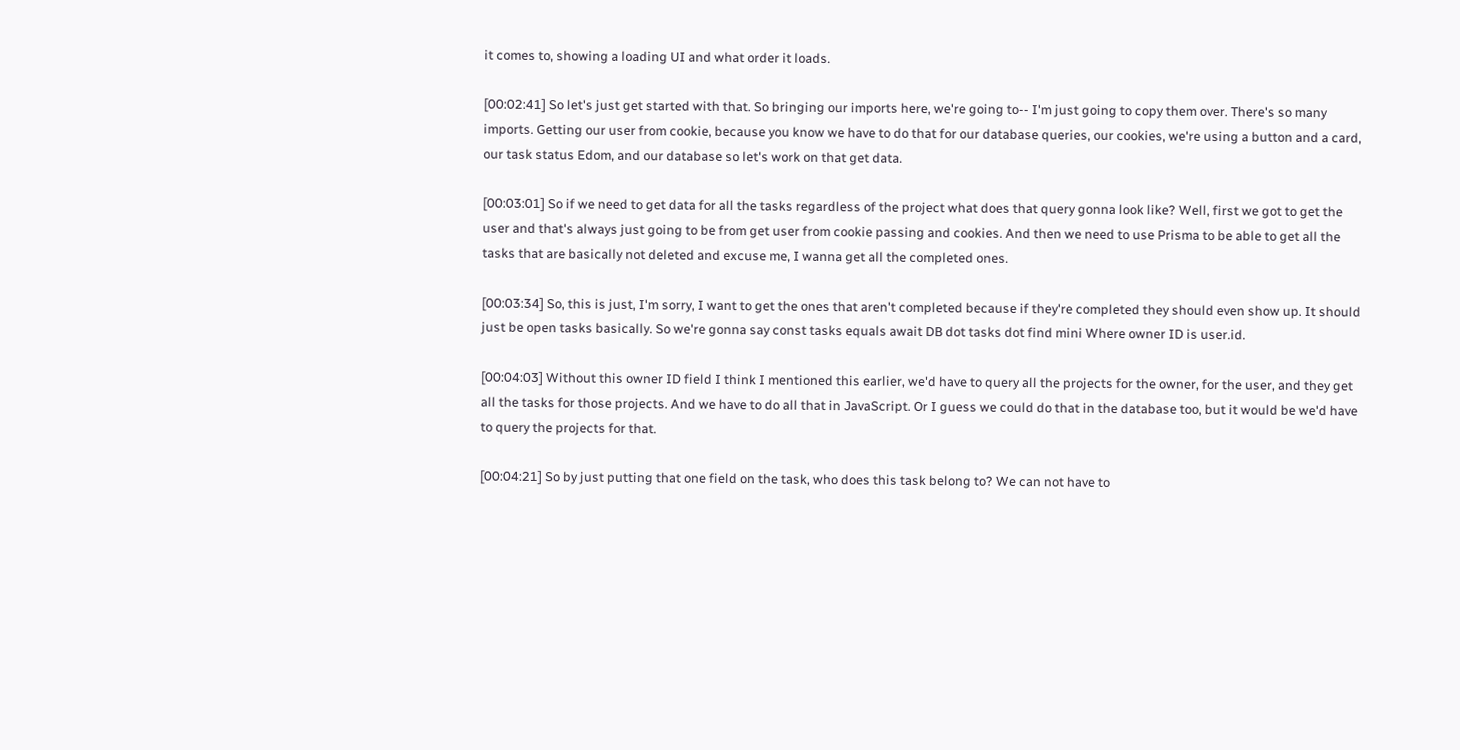it comes to, showing a loading UI and what order it loads.

[00:02:41] So let's just get started with that. So bringing our imports here, we're going to-- I'm just going to copy them over. There's so many imports. Getting our user from cookie, because you know we have to do that for our database queries, our cookies, we're using a button and a card, our task status Edom, and our database so let's work on that get data.

[00:03:01] So if we need to get data for all the tasks regardless of the project what does that query gonna look like? Well, first we got to get the user and that's always just going to be from get user from cookie passing and cookies. And then we need to use Prisma to be able to get all the tasks that are basically not deleted and excuse me, I wanna get all the completed ones.

[00:03:34] So, this is just, I'm sorry, I want to get the ones that aren't completed because if they're completed they should even show up. It should just be open tasks basically. So we're gonna say const tasks equals await DB dot tasks dot find mini Where owner ID is user.id.

[00:04:03] Without this owner ID field I think I mentioned this earlier, we'd have to query all the projects for the owner, for the user, and they get all the tasks for those projects. And we have to do all that in JavaScript. Or I guess we could do that in the database too, but it would be we'd have to query the projects for that.

[00:04:21] So by just putting that one field on the task, who does this task belong to? We can not have to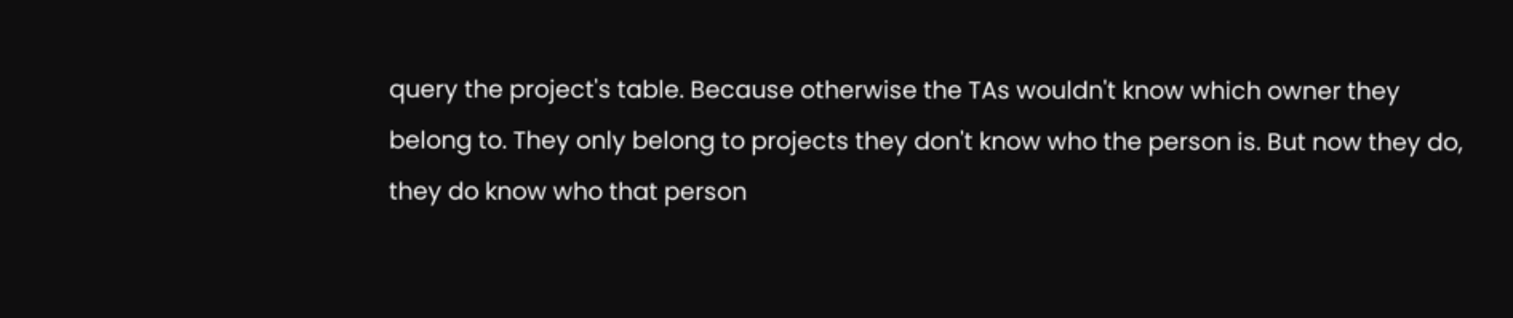query the project's table. Because otherwise the TAs wouldn't know which owner they belong to. They only belong to projects they don't know who the person is. But now they do, they do know who that person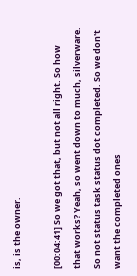is, is the owner.

[00:04:41] So we got that, but not all right. So how that works? Yeah, so went down to much, silverware. So not status task status dot completed. So we don't want the completed ones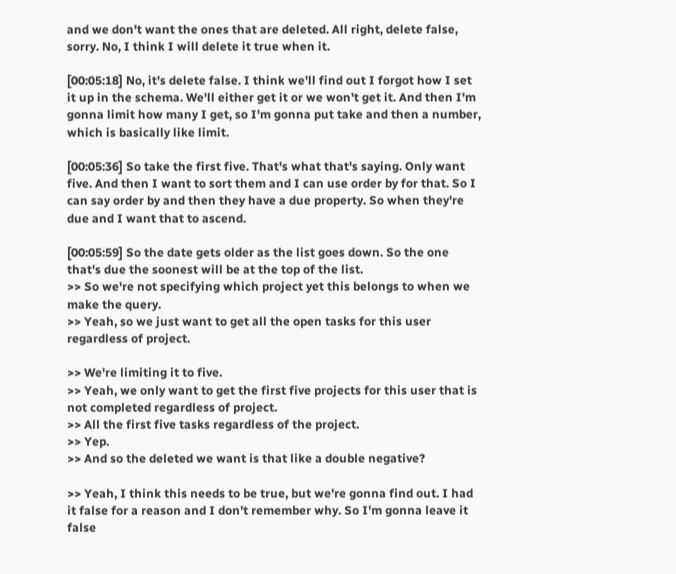and we don't want the ones that are deleted. All right, delete false, sorry. No, I think I will delete it true when it.

[00:05:18] No, it's delete false. I think we'll find out I forgot how I set it up in the schema. We'll either get it or we won't get it. And then I'm gonna limit how many I get, so I'm gonna put take and then a number, which is basically like limit.

[00:05:36] So take the first five. That's what that's saying. Only want five. And then I want to sort them and I can use order by for that. So I can say order by and then they have a due property. So when they're due and I want that to ascend.

[00:05:59] So the date gets older as the list goes down. So the one that's due the soonest will be at the top of the list.
>> So we're not specifying which project yet this belongs to when we make the query.
>> Yeah, so we just want to get all the open tasks for this user regardless of project.

>> We're limiting it to five.
>> Yeah, we only want to get the first five projects for this user that is not completed regardless of project.
>> All the first five tasks regardless of the project.
>> Yep.
>> And so the deleted we want is that like a double negative?

>> Yeah, I think this needs to be true, but we're gonna find out. I had it false for a reason and I don't remember why. So I'm gonna leave it false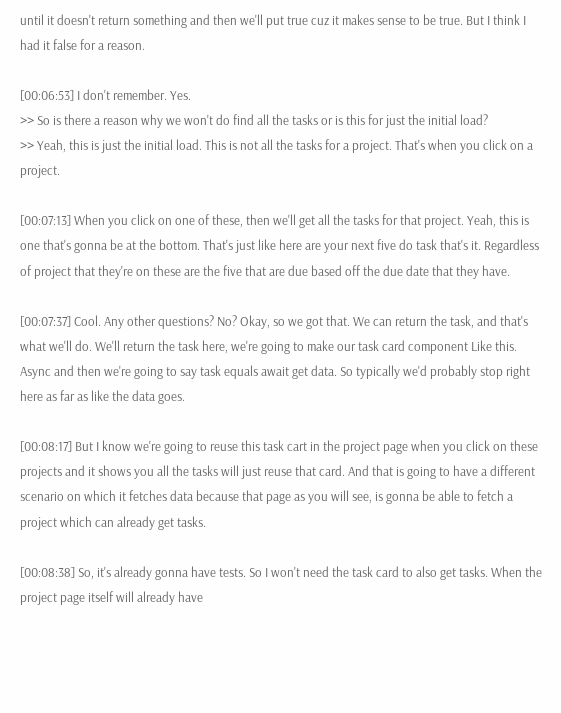until it doesn't return something and then we'll put true cuz it makes sense to be true. But I think I had it false for a reason.

[00:06:53] I don't remember. Yes.
>> So is there a reason why we won't do find all the tasks or is this for just the initial load?
>> Yeah, this is just the initial load. This is not all the tasks for a project. That's when you click on a project.

[00:07:13] When you click on one of these, then we'll get all the tasks for that project. Yeah, this is one that's gonna be at the bottom. That's just like here are your next five do task that's it. Regardless of project that they're on these are the five that are due based off the due date that they have.

[00:07:37] Cool. Any other questions? No? Okay, so we got that. We can return the task, and that's what we'll do. We'll return the task here, we're going to make our task card component Like this. Async and then we're going to say task equals await get data. So typically we'd probably stop right here as far as like the data goes.

[00:08:17] But I know we're going to reuse this task cart in the project page when you click on these projects and it shows you all the tasks will just reuse that card. And that is going to have a different scenario on which it fetches data because that page as you will see, is gonna be able to fetch a project which can already get tasks.

[00:08:38] So, it's already gonna have tests. So I won't need the task card to also get tasks. When the project page itself will already have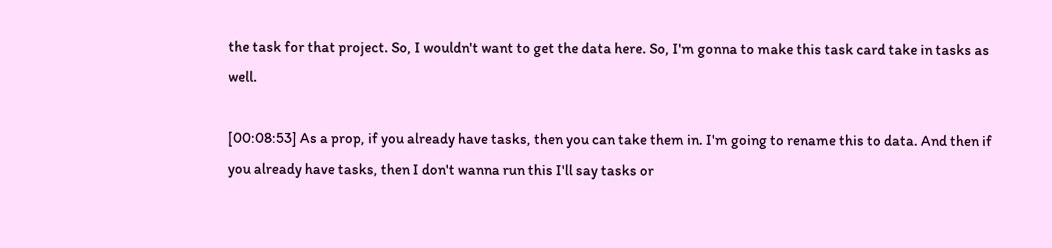the task for that project. So, I wouldn't want to get the data here. So, I'm gonna to make this task card take in tasks as well.

[00:08:53] As a prop, if you already have tasks, then you can take them in. I'm going to rename this to data. And then if you already have tasks, then I don't wanna run this I'll say tasks or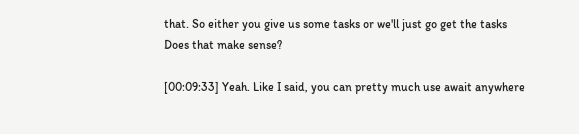that. So either you give us some tasks or we'll just go get the tasks Does that make sense?

[00:09:33] Yeah. Like I said, you can pretty much use await anywhere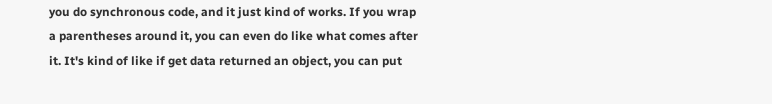you do synchronous code, and it just kind of works. If you wrap a parentheses around it, you can even do like what comes after it. It's kind of like if get data returned an object, you can put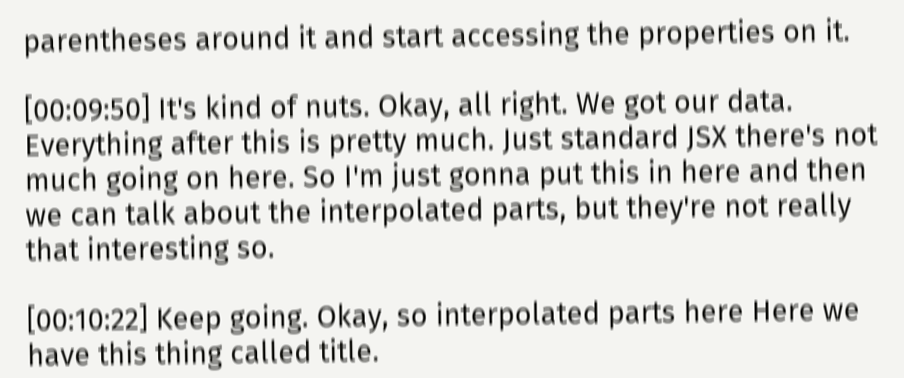parentheses around it and start accessing the properties on it.

[00:09:50] It's kind of nuts. Okay, all right. We got our data. Everything after this is pretty much. Just standard JSX there's not much going on here. So I'm just gonna put this in here and then we can talk about the interpolated parts, but they're not really that interesting so.

[00:10:22] Keep going. Okay, so interpolated parts here Here we have this thing called title.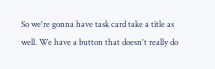So we're gonna have task card take a title as well. We have a button that doesn't really do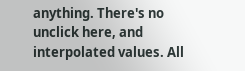anything. There's no unclick here, and interpolated values. All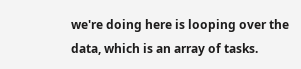we're doing here is looping over the data, which is an array of tasks.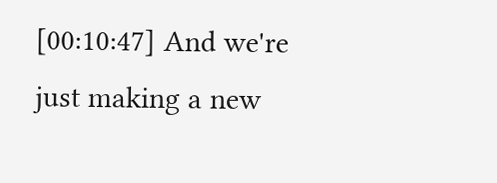[00:10:47] And we're just making a new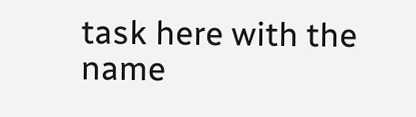task here with the name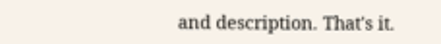and description. That's it.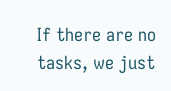If there are no tasks, we just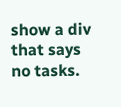show a div that says no tasks.